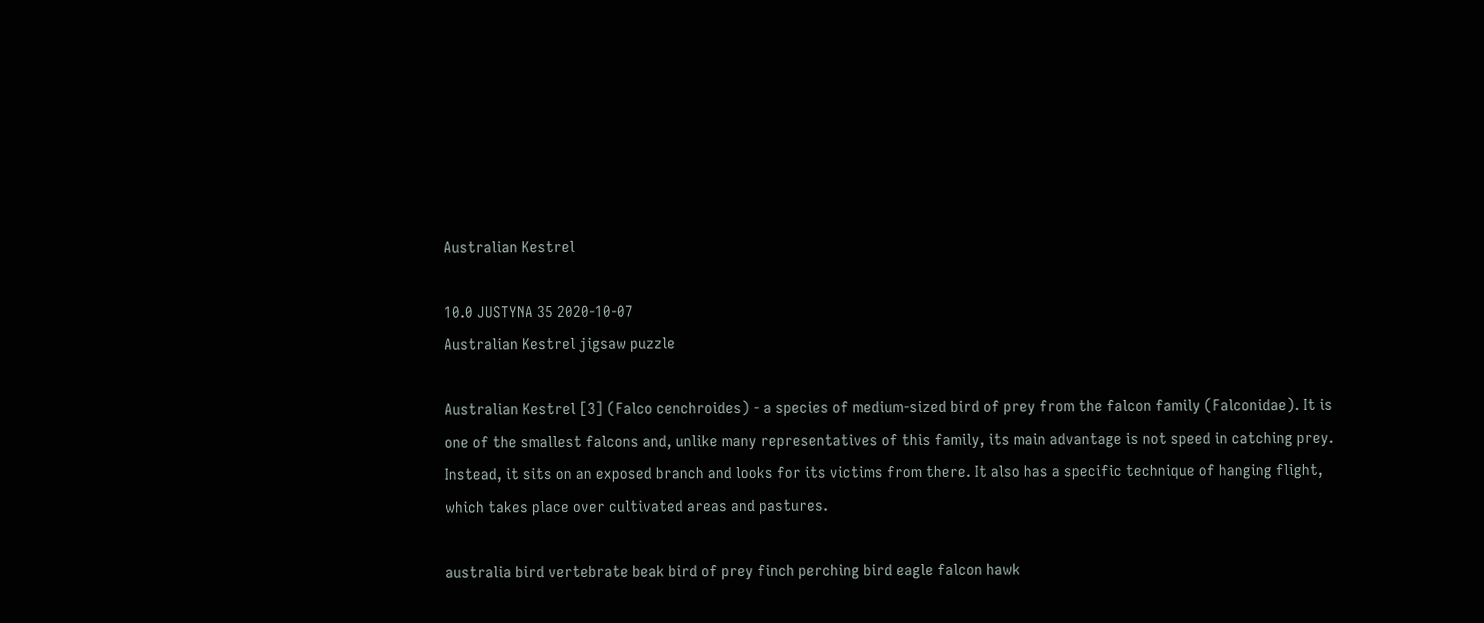Australian Kestrel

10.0 JUSTYNA 35 2020-10-07
Australian Kestrel jigsaw puzzle

Australian Kestrel [3] (Falco cenchroides) - a species of medium-sized bird of prey from the falcon family (Falconidae). It is one of the smallest falcons and, unlike many representatives of this family, its main advantage is not speed in catching prey. Instead, it sits on an exposed branch and looks for its victims from there. It also has a specific technique of hanging flight, which takes place over cultivated areas and pastures.

australia bird vertebrate beak bird of prey finch perching bird eagle falcon hawk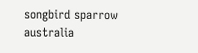songbird sparrow australia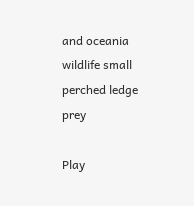and oceania wildlife small perched ledge prey

Play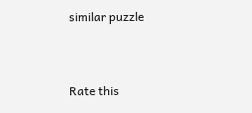similar puzzle


Rate this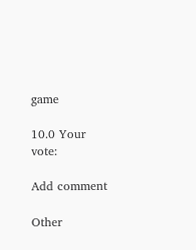game

10.0 Your vote:

Add comment

Other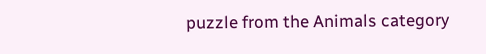puzzle from the Animals category